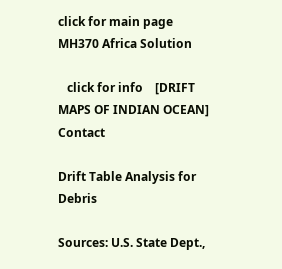click for main page MH370 Africa Solution

   click for info    [DRIFT MAPS OF INDIAN OCEAN]    Contact

Drift Table Analysis for Debris

Sources: U.S. State Dept.,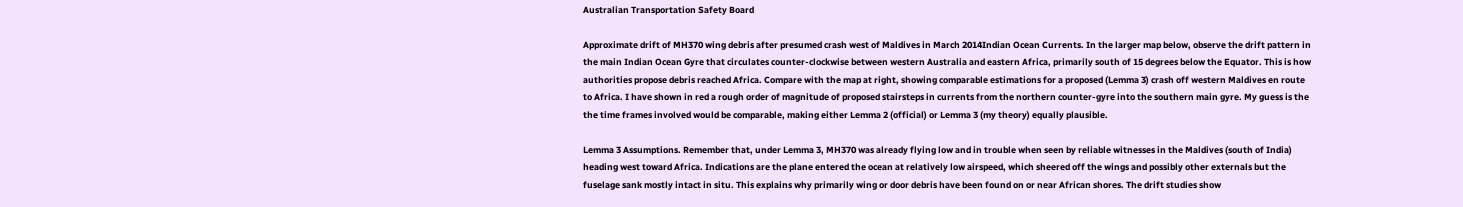Australian Transportation Safety Board

Approximate drift of MH370 wing debris after presumed crash west of Maldives in March 2014Indian Ocean Currents. In the larger map below, observe the drift pattern in the main Indian Ocean Gyre that circulates counter-clockwise between western Australia and eastern Africa, primarily south of 15 degrees below the Equator. This is how authorities propose debris reached Africa. Compare with the map at right, showing comparable estimations for a proposed (Lemma 3) crash off western Maldives en route to Africa. I have shown in red a rough order of magnitude of proposed stairsteps in currents from the northern counter-gyre into the southern main gyre. My guess is the the time frames involved would be comparable, making either Lemma 2 (official) or Lemma 3 (my theory) equally plausible.

Lemma 3 Assumptions. Remember that, under Lemma 3, MH370 was already flying low and in trouble when seen by reliable witnesses in the Maldives (south of India) heading west toward Africa. Indications are the plane entered the ocean at relatively low airspeed, which sheered off the wings and possibly other externals but the fuselage sank mostly intact in situ. This explains why primarily wing or door debris have been found on or near African shores. The drift studies show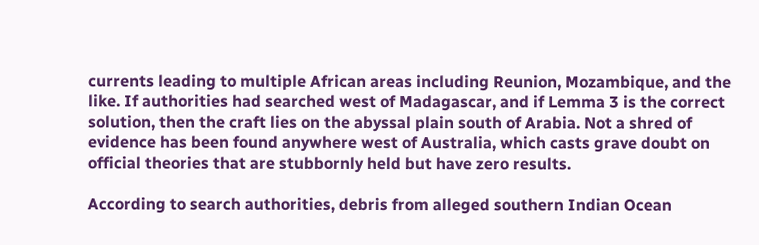currents leading to multiple African areas including Reunion, Mozambique, and the like. If authorities had searched west of Madagascar, and if Lemma 3 is the correct solution, then the craft lies on the abyssal plain south of Arabia. Not a shred of evidence has been found anywhere west of Australia, which casts grave doubt on official theories that are stubbornly held but have zero results.

According to search authorities, debris from alleged southern Indian Ocean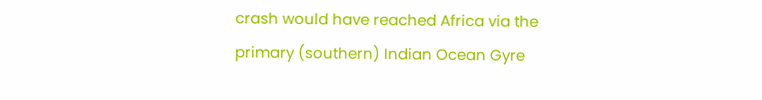crash would have reached Africa via the primary (southern) Indian Ocean Gyre